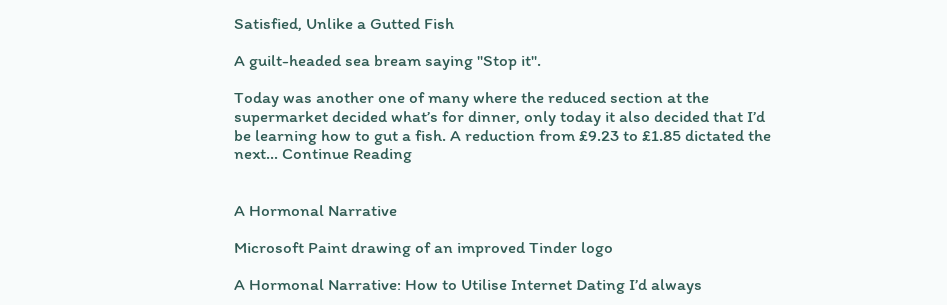Satisfied, Unlike a Gutted Fish

A guilt-headed sea bream saying "Stop it".

Today was another one of many where the reduced section at the supermarket decided what’s for dinner, only today it also decided that I’d be learning how to gut a fish. A reduction from £9.23 to £1.85 dictated the next… Continue Reading


A Hormonal Narrative

Microsoft Paint drawing of an improved Tinder logo

A Hormonal Narrative: How to Utilise Internet Dating I’d always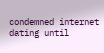condemned internet dating until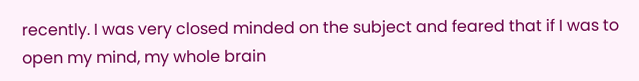recently. I was very closed minded on the subject and feared that if I was to open my mind, my whole brain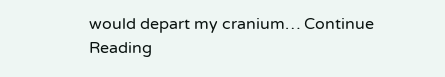would depart my cranium… Continue Reading